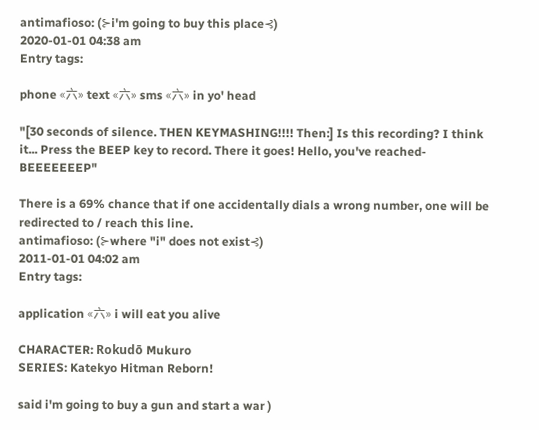antimafioso: (⊱i'm going to buy this place⊰)
2020-01-01 04:38 am
Entry tags:

phone «六» text «六» sms «六» in yo' head

"[30 seconds of silence. THEN KEYMASHING!!!! Then:] Is this recording? I think it... Press the BEEP key to record. There it goes! Hello, you've reached- BEEEEEEEP"

There is a 69% chance that if one accidentally dials a wrong number, one will be redirected to / reach this line.
antimafioso: (⊱where "i" does not exist⊰)
2011-01-01 04:02 am
Entry tags:

application «六» i will eat you alive

CHARACTER: Rokudō Mukuro
SERIES: Katekyo Hitman Reborn!

said i'm going to buy a gun and start a war )